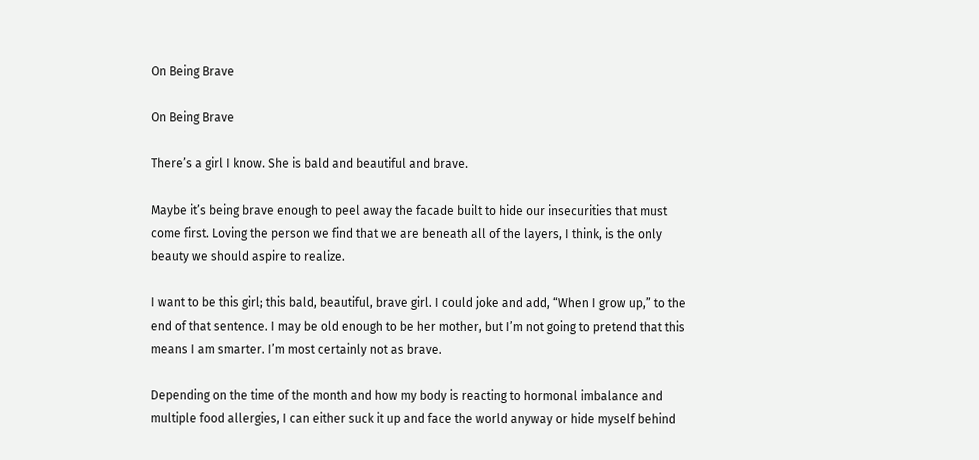On Being Brave

On Being Brave

There’s a girl I know. She is bald and beautiful and brave.

Maybe it’s being brave enough to peel away the facade built to hide our insecurities that must come first. Loving the person we find that we are beneath all of the layers, I think, is the only beauty we should aspire to realize.

I want to be this girl; this bald, beautiful, brave girl. I could joke and add, “When I grow up,” to the end of that sentence. I may be old enough to be her mother, but I’m not going to pretend that this means I am smarter. I’m most certainly not as brave.

Depending on the time of the month and how my body is reacting to hormonal imbalance and multiple food allergies, I can either suck it up and face the world anyway or hide myself behind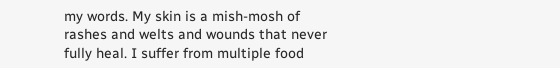my words. My skin is a mish-mosh of rashes and welts and wounds that never fully heal. I suffer from multiple food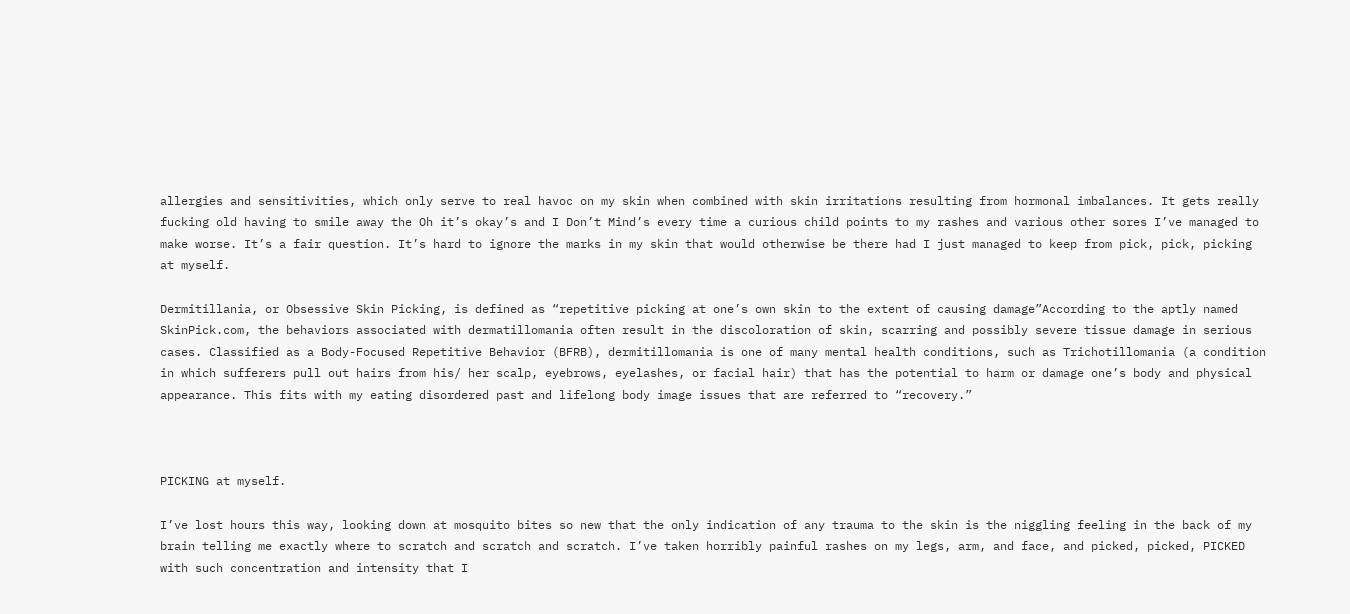allergies and sensitivities, which only serve to real havoc on my skin when combined with skin irritations resulting from hormonal imbalances. It gets really fucking old having to smile away the Oh it’s okay’s and I Don’t Mind’s every time a curious child points to my rashes and various other sores I’ve managed to make worse. It’s a fair question. It’s hard to ignore the marks in my skin that would otherwise be there had I just managed to keep from pick, pick, picking at myself.

Dermitillania, or Obsessive Skin Picking, is defined as “repetitive picking at one’s own skin to the extent of causing damage”According to the aptly named SkinPick.com, the behaviors associated with dermatillomania often result in the discoloration of skin, scarring and possibly severe tissue damage in serious cases. Classified as a Body-Focused Repetitive Behavior (BFRB), dermitillomania is one of many mental health conditions, such as Trichotillomania (a condition in which sufferers pull out hairs from his/ her scalp, eyebrows, eyelashes, or facial hair) that has the potential to harm or damage one’s body and physical appearance. This fits with my eating disordered past and lifelong body image issues that are referred to “recovery.”



PICKING at myself.

I’ve lost hours this way, looking down at mosquito bites so new that the only indication of any trauma to the skin is the niggling feeling in the back of my brain telling me exactly where to scratch and scratch and scratch. I’ve taken horribly painful rashes on my legs, arm, and face, and picked, picked, PICKED with such concentration and intensity that I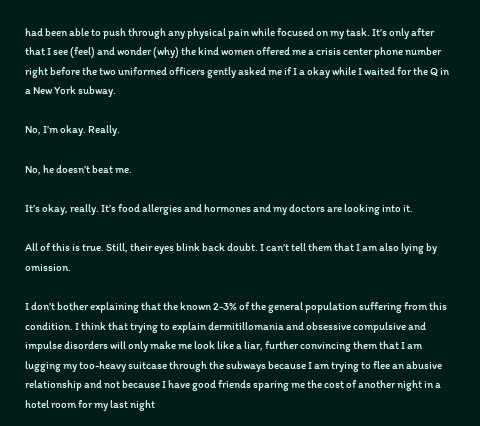had been able to push through any physical pain while focused on my task. It’s only after that I see (feel) and wonder (why) the kind women offered me a crisis center phone number right before the two uniformed officers gently asked me if I a okay while I waited for the Q in a New York subway.

No, I’m okay. Really.

No, he doesn’t beat me.

It’s okay, really. It’s food allergies and hormones and my doctors are looking into it.

All of this is true. Still, their eyes blink back doubt. I can’t tell them that I am also lying by omission.

I don’t bother explaining that the known 2-3% of the general population suffering from this condition. I think that trying to explain dermitillomania and obsessive compulsive and impulse disorders will only make me look like a liar, further convincing them that I am lugging my too-heavy suitcase through the subways because I am trying to flee an abusive relationship and not because I have good friends sparing me the cost of another night in a hotel room for my last night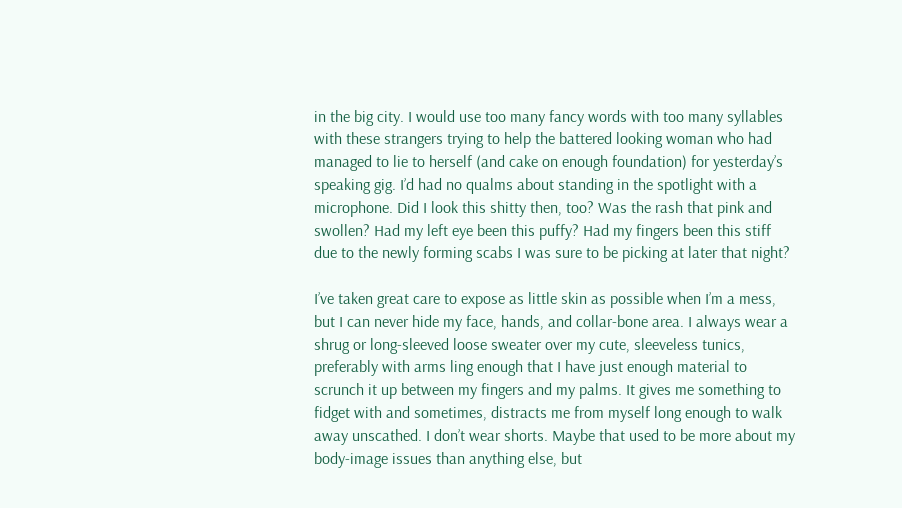in the big city. I would use too many fancy words with too many syllables with these strangers trying to help the battered looking woman who had managed to lie to herself (and cake on enough foundation) for yesterday’s speaking gig. I’d had no qualms about standing in the spotlight with a microphone. Did I look this shitty then, too? Was the rash that pink and swollen? Had my left eye been this puffy? Had my fingers been this stiff due to the newly forming scabs I was sure to be picking at later that night?

I’ve taken great care to expose as little skin as possible when I’m a mess, but I can never hide my face, hands, and collar-bone area. I always wear a shrug or long-sleeved loose sweater over my cute, sleeveless tunics, preferably with arms ling enough that I have just enough material to scrunch it up between my fingers and my palms. It gives me something to fidget with and sometimes, distracts me from myself long enough to walk away unscathed. I don’t wear shorts. Maybe that used to be more about my body-image issues than anything else, but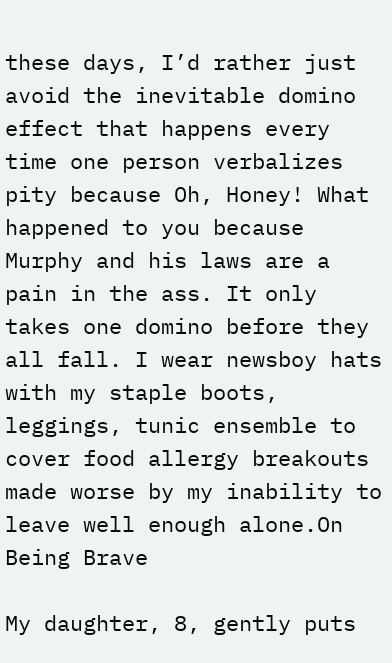these days, I’d rather just avoid the inevitable domino effect that happens every time one person verbalizes pity because Oh, Honey! What happened to you because Murphy and his laws are a pain in the ass. It only takes one domino before they all fall. I wear newsboy hats with my staple boots, leggings, tunic ensemble to cover food allergy breakouts made worse by my inability to leave well enough alone.On Being Brave

My daughter, 8, gently puts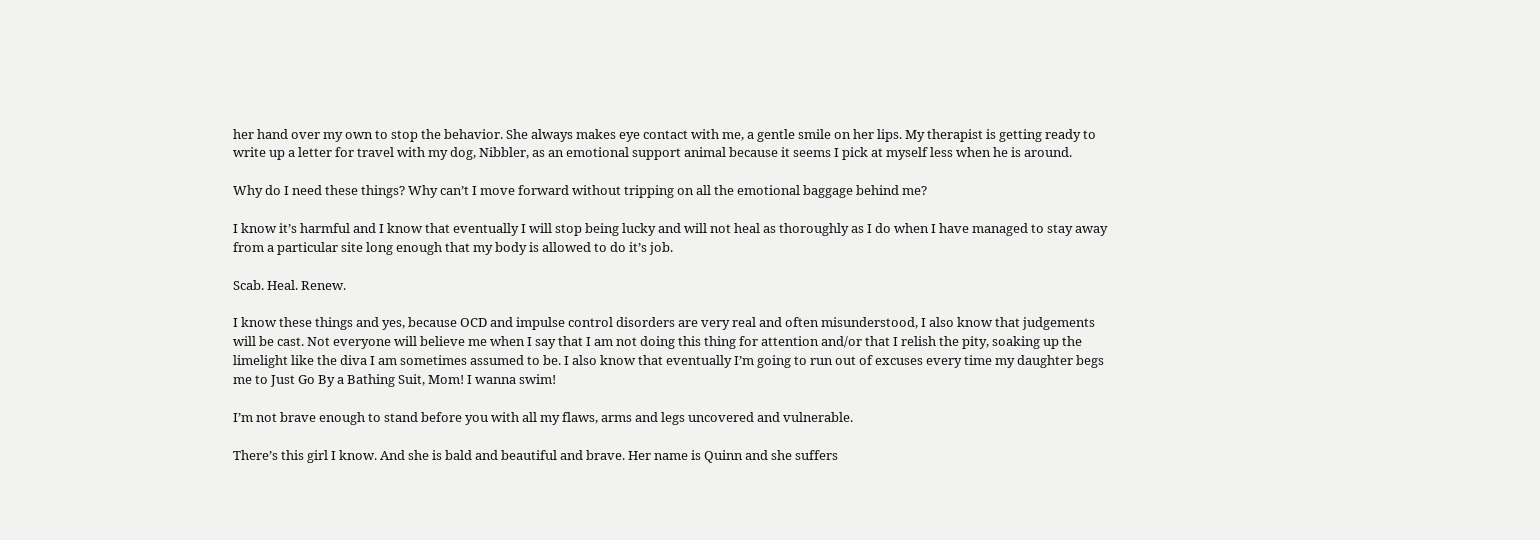her hand over my own to stop the behavior. She always makes eye contact with me, a gentle smile on her lips. My therapist is getting ready to write up a letter for travel with my dog, Nibbler, as an emotional support animal because it seems I pick at myself less when he is around.

Why do I need these things? Why can’t I move forward without tripping on all the emotional baggage behind me?

I know it’s harmful and I know that eventually I will stop being lucky and will not heal as thoroughly as I do when I have managed to stay away from a particular site long enough that my body is allowed to do it’s job.

Scab. Heal. Renew.

I know these things and yes, because OCD and impulse control disorders are very real and often misunderstood, I also know that judgements will be cast. Not everyone will believe me when I say that I am not doing this thing for attention and/or that I relish the pity, soaking up the limelight like the diva I am sometimes assumed to be. I also know that eventually I’m going to run out of excuses every time my daughter begs me to Just Go By a Bathing Suit, Mom! I wanna swim!

I’m not brave enough to stand before you with all my flaws, arms and legs uncovered and vulnerable.

There’s this girl I know. And she is bald and beautiful and brave. Her name is Quinn and she suffers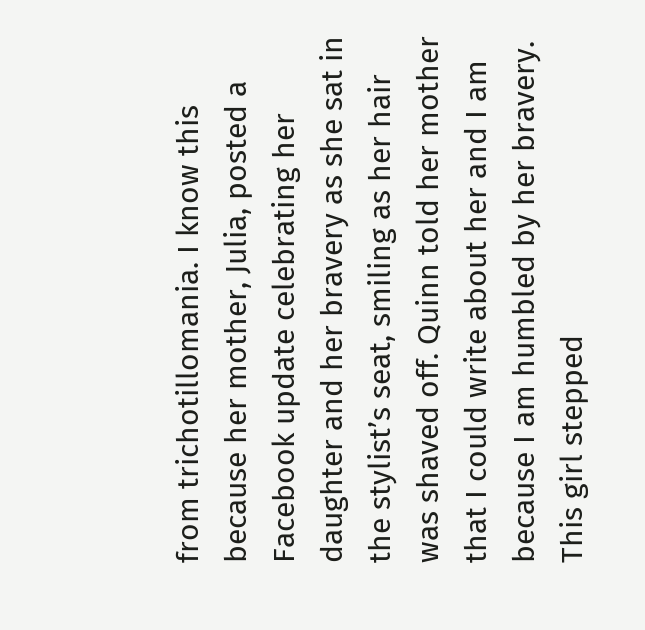from trichotillomania. I know this because her mother, Julia, posted a Facebook update celebrating her daughter and her bravery as she sat in the stylist’s seat, smiling as her hair was shaved off. Quinn told her mother that I could write about her and I am because I am humbled by her bravery. This girl stepped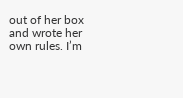out of her box and wrote her own rules. I’m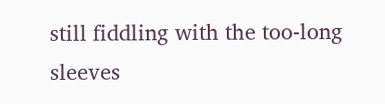still fiddling with the too-long sleeves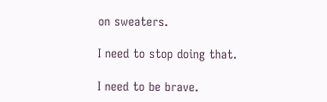on sweaters.

I need to stop doing that.

I need to be brave.